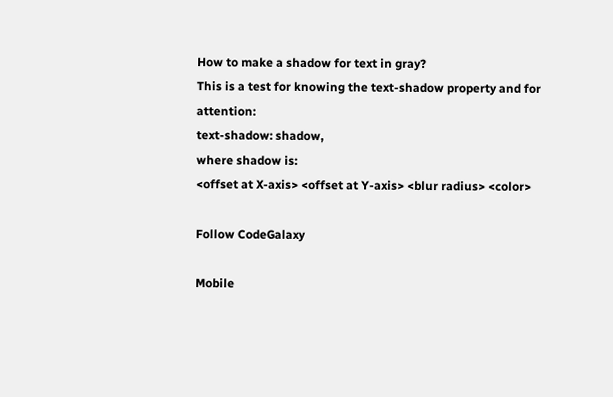How to make a shadow for text in gray?
This is a test for knowing the text-shadow property and for attention:
text-shadow: shadow,
where shadow is:
<offset at X-axis> <offset at Y-axis> <blur radius> <color>

Follow CodeGalaxy

Mobile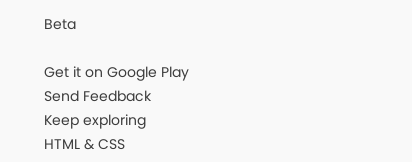Beta

Get it on Google Play
Send Feedback
Keep exploring
HTML & CSS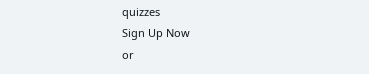quizzes
Sign Up Now
or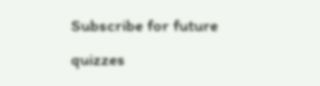Subscribe for future quizzes